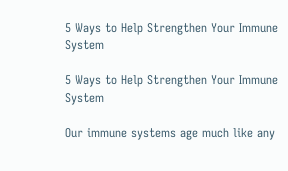5 Ways to Help Strengthen Your Immune System

5 Ways to Help Strengthen Your Immune System

Our immune systems age much like any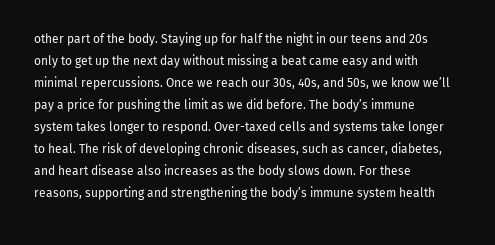other part of the body. Staying up for half the night in our teens and 20s only to get up the next day without missing a beat came easy and with minimal repercussions. Once we reach our 30s, 40s, and 50s, we know we’ll pay a price for pushing the limit as we did before. The body’s immune system takes longer to respond. Over-taxed cells and systems take longer to heal. The risk of developing chronic diseases, such as cancer, diabetes, and heart disease also increases as the body slows down. For these reasons, supporting and strengthening the body’s immune system health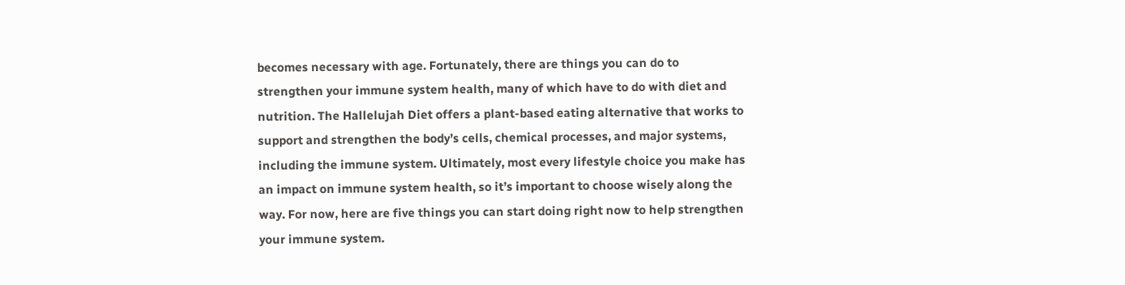becomes necessary with age. Fortunately, there are things you can do to strengthen your immune system health, many of which have to do with diet and nutrition. The Hallelujah Diet offers a plant-based eating alternative that works to support and strengthen the body’s cells, chemical processes, and major systems, including the immune system. Ultimately, most every lifestyle choice you make has an impact on immune system health, so it’s important to choose wisely along the way. For now, here are five things you can start doing right now to help strengthen your immune system.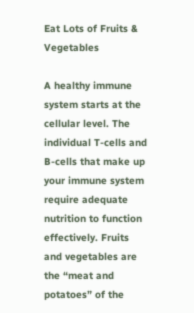Eat Lots of Fruits & Vegetables

A healthy immune system starts at the cellular level. The individual T-cells and B-cells that make up your immune system require adequate nutrition to function effectively. Fruits and vegetables are the “meat and potatoes” of the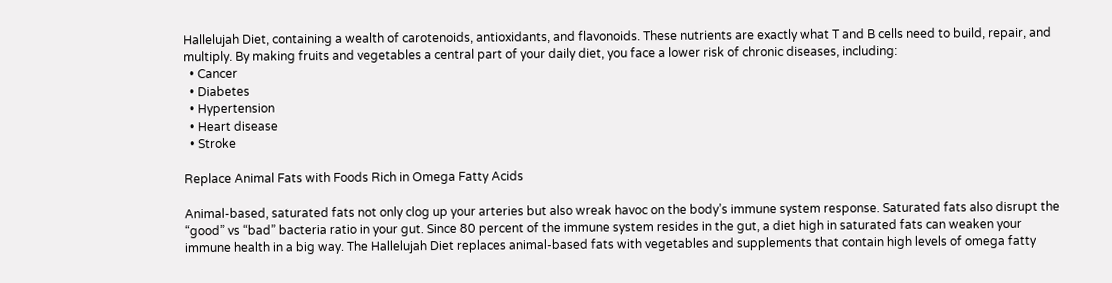Hallelujah Diet, containing a wealth of carotenoids, antioxidants, and flavonoids. These nutrients are exactly what T and B cells need to build, repair, and multiply. By making fruits and vegetables a central part of your daily diet, you face a lower risk of chronic diseases, including:
  • Cancer
  • Diabetes
  • Hypertension
  • Heart disease
  • Stroke

Replace Animal Fats with Foods Rich in Omega Fatty Acids

Animal-based, saturated fats not only clog up your arteries but also wreak havoc on the body’s immune system response. Saturated fats also disrupt the “good” vs “bad” bacteria ratio in your gut. Since 80 percent of the immune system resides in the gut, a diet high in saturated fats can weaken your immune health in a big way. The Hallelujah Diet replaces animal-based fats with vegetables and supplements that contain high levels of omega fatty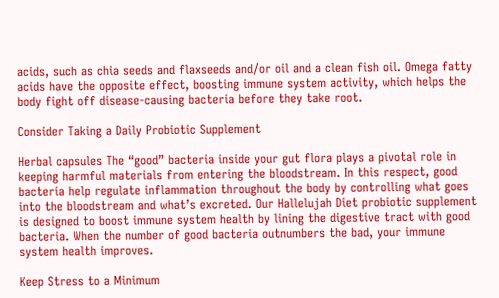acids, such as chia seeds and flaxseeds and/or oil and a clean fish oil. Omega fatty acids have the opposite effect, boosting immune system activity, which helps the body fight off disease-causing bacteria before they take root.

Consider Taking a Daily Probiotic Supplement

Herbal capsules The “good” bacteria inside your gut flora plays a pivotal role in keeping harmful materials from entering the bloodstream. In this respect, good bacteria help regulate inflammation throughout the body by controlling what goes into the bloodstream and what’s excreted. Our Hallelujah Diet probiotic supplement is designed to boost immune system health by lining the digestive tract with good bacteria. When the number of good bacteria outnumbers the bad, your immune system health improves.

Keep Stress to a Minimum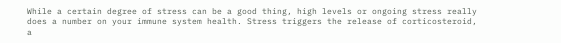While a certain degree of stress can be a good thing, high levels or ongoing stress really does a number on your immune system health. Stress triggers the release of corticosteroid, a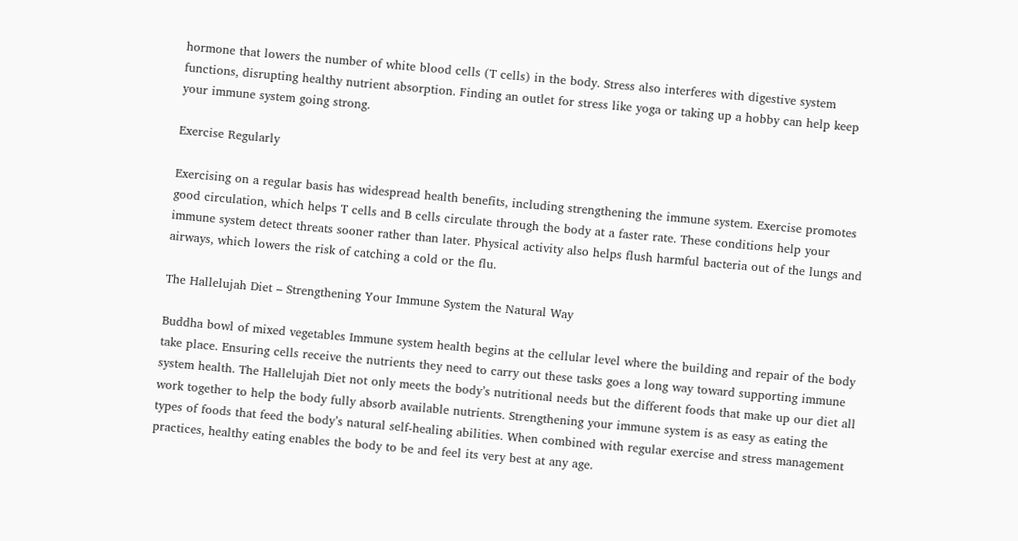hormone that lowers the number of white blood cells (T cells) in the body. Stress also interferes with digestive system functions, disrupting healthy nutrient absorption. Finding an outlet for stress like yoga or taking up a hobby can help keep your immune system going strong.

Exercise Regularly

Exercising on a regular basis has widespread health benefits, including strengthening the immune system. Exercise promotes good circulation, which helps T cells and B cells circulate through the body at a faster rate. These conditions help your immune system detect threats sooner rather than later. Physical activity also helps flush harmful bacteria out of the lungs and airways, which lowers the risk of catching a cold or the flu.

The Hallelujah Diet – Strengthening Your Immune System the Natural Way

Buddha bowl of mixed vegetables Immune system health begins at the cellular level where the building and repair of the body take place. Ensuring cells receive the nutrients they need to carry out these tasks goes a long way toward supporting immune system health. The Hallelujah Diet not only meets the body’s nutritional needs but the different foods that make up our diet all work together to help the body fully absorb available nutrients. Strengthening your immune system is as easy as eating the types of foods that feed the body’s natural self-healing abilities. When combined with regular exercise and stress management practices, healthy eating enables the body to be and feel its very best at any age.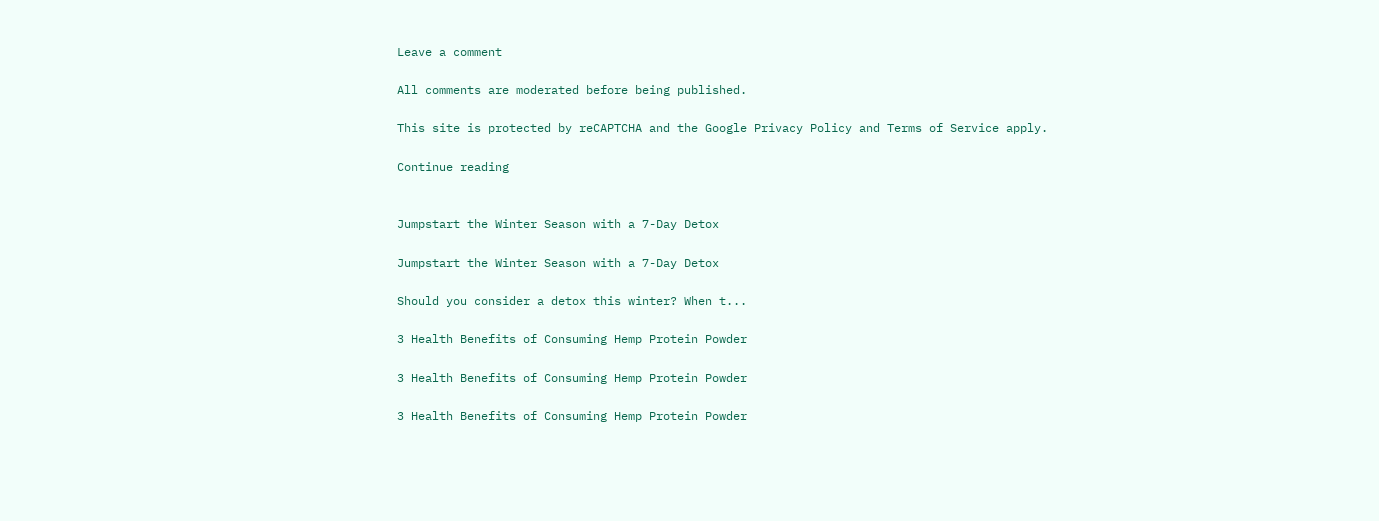Leave a comment

All comments are moderated before being published.

This site is protected by reCAPTCHA and the Google Privacy Policy and Terms of Service apply.

Continue reading


Jumpstart the Winter Season with a 7-Day Detox

Jumpstart the Winter Season with a 7-Day Detox

Should you consider a detox this winter? When t...

3 Health Benefits of Consuming Hemp Protein Powder

3 Health Benefits of Consuming Hemp Protein Powder

3 Health Benefits of Consuming Hemp Protein Powder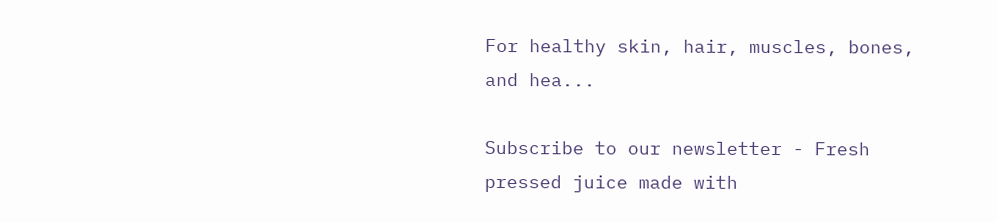For healthy skin, hair, muscles, bones, and hea...

Subscribe to our newsletter - Fresh pressed juice made with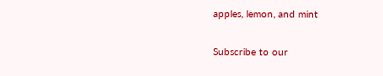apples, lemon, and mint

Subscribe to our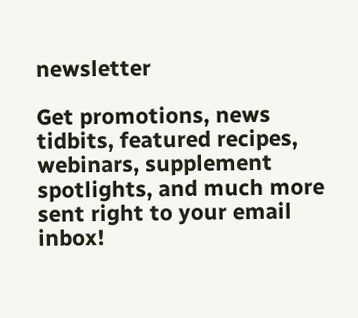newsletter

Get promotions, news tidbits, featured recipes, webinars, supplement spotlights, and much more sent right to your email inbox!